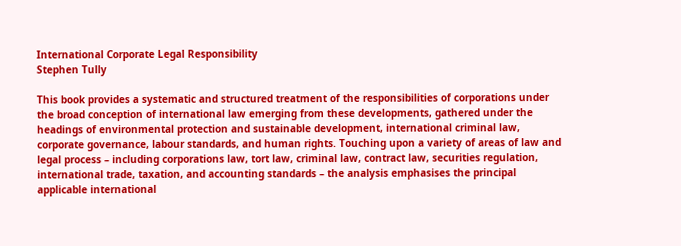International Corporate Legal Responsibility
Stephen Tully

This book provides a systematic and structured treatment of the responsibilities of corporations under the broad conception of international law emerging from these developments, gathered under the headings of environmental protection and sustainable development, international criminal law, corporate governance, labour standards, and human rights. Touching upon a variety of areas of law and legal process – including corporations law, tort law, criminal law, contract law, securities regulation, international trade, taxation, and accounting standards – the analysis emphasises the principal applicable international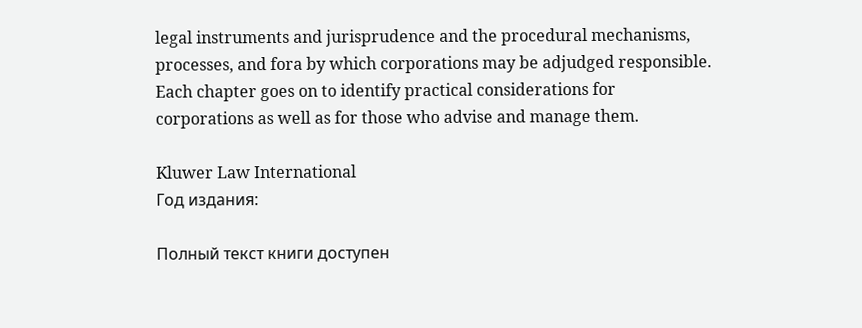legal instruments and jurisprudence and the procedural mechanisms, processes, and fora by which corporations may be adjudged responsible. Each chapter goes on to identify practical considerations for corporations as well as for those who advise and manage them.

Kluwer Law International
Год издания:

Полный текст книги доступен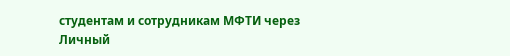студентам и сотрудникам МФТИ через Личный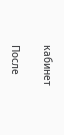кабинет

После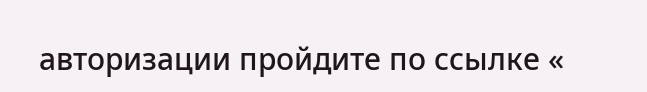авторизации пройдите по ссылке «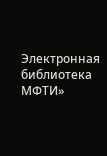Электронная библиотека МФТИ»